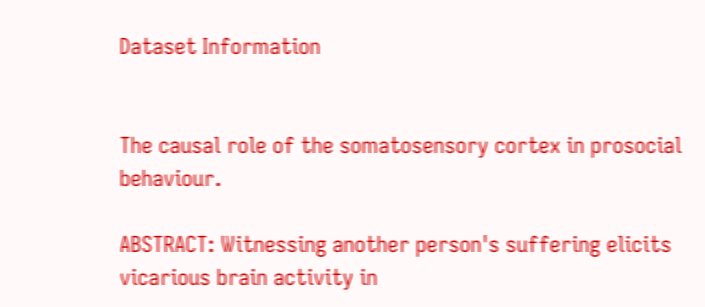Dataset Information


The causal role of the somatosensory cortex in prosocial behaviour.

ABSTRACT: Witnessing another person's suffering elicits vicarious brain activity in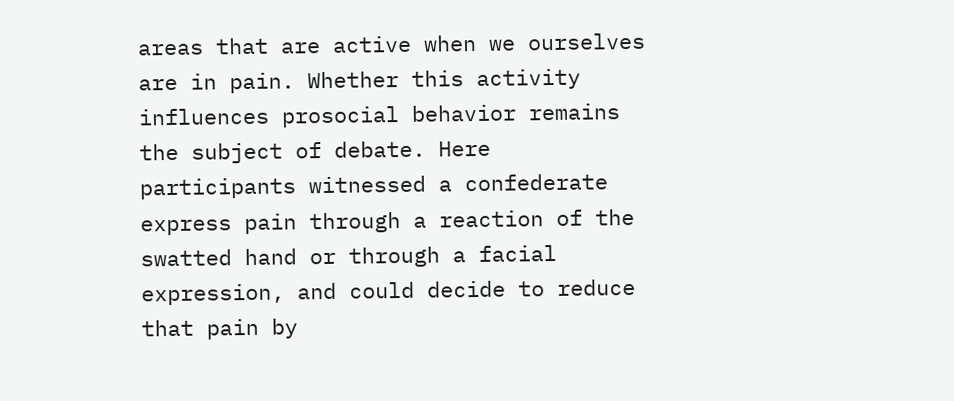areas that are active when we ourselves are in pain. Whether this activity influences prosocial behavior remains the subject of debate. Here participants witnessed a confederate express pain through a reaction of the swatted hand or through a facial expression, and could decide to reduce that pain by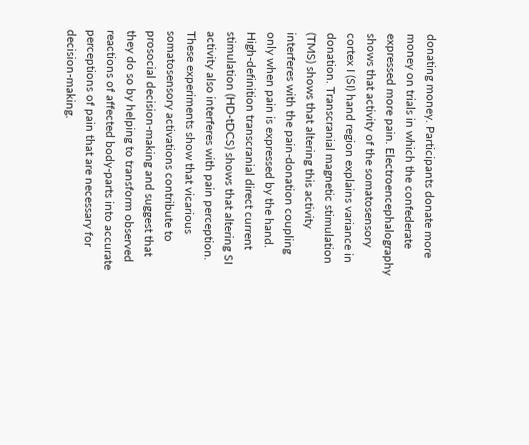donating money. Participants donate more money on trials in which the confederate expressed more pain. Electroencephalography shows that activity of the somatosensory cortex I (SI) hand region explains variance in donation. Transcranial magnetic stimulation (TMS) shows that altering this activity interferes with the pain-donation coupling only when pain is expressed by the hand. High-definition transcranial direct current stimulation (HD-tDCS) shows that altering SI activity also interferes with pain perception. These experiments show that vicarious somatosensory activations contribute to prosocial decision-making and suggest that they do so by helping to transform observed reactions of affected body-parts into accurate perceptions of pain that are necessary for decision-making.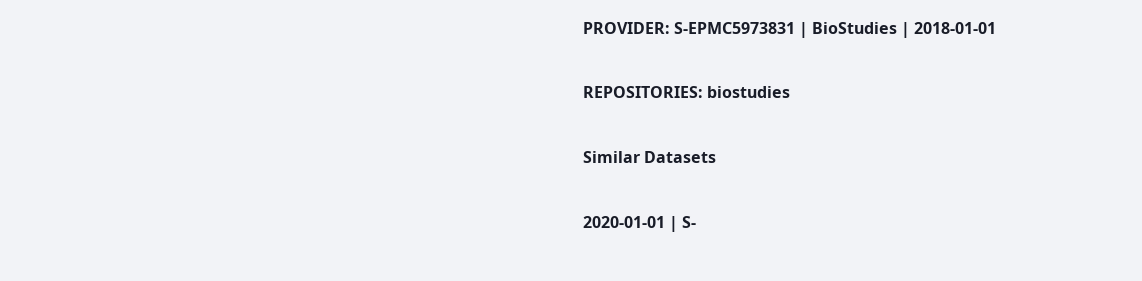PROVIDER: S-EPMC5973831 | BioStudies | 2018-01-01

REPOSITORIES: biostudies

Similar Datasets

2020-01-01 | S-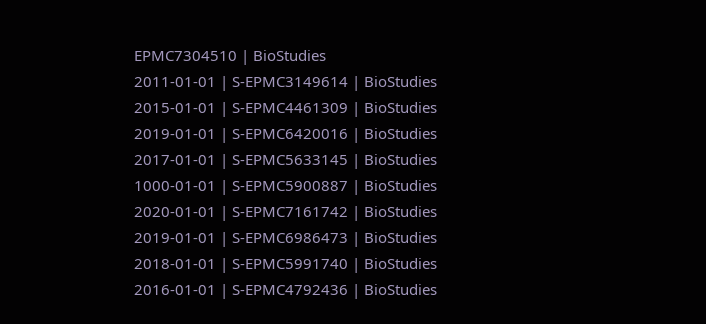EPMC7304510 | BioStudies
2011-01-01 | S-EPMC3149614 | BioStudies
2015-01-01 | S-EPMC4461309 | BioStudies
2019-01-01 | S-EPMC6420016 | BioStudies
2017-01-01 | S-EPMC5633145 | BioStudies
1000-01-01 | S-EPMC5900887 | BioStudies
2020-01-01 | S-EPMC7161742 | BioStudies
2019-01-01 | S-EPMC6986473 | BioStudies
2018-01-01 | S-EPMC5991740 | BioStudies
2016-01-01 | S-EPMC4792436 | BioStudies